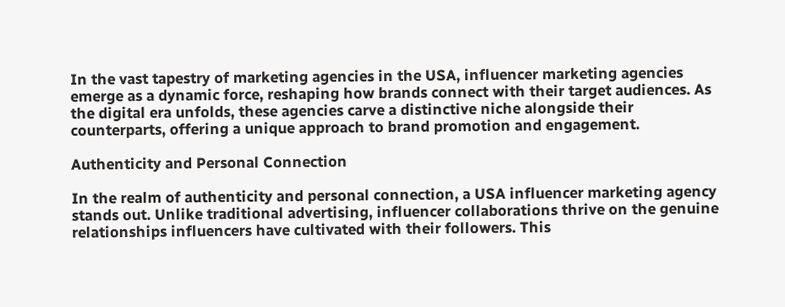In the vast tapestry of marketing agencies in the USA, influencer marketing agencies emerge as a dynamic force, reshaping how brands connect with their target audiences. As the digital era unfolds, these agencies carve a distinctive niche alongside their counterparts, offering a unique approach to brand promotion and engagement.

Authenticity and Personal Connection

In the realm of authenticity and personal connection, a USA influencer marketing agency stands out. Unlike traditional advertising, influencer collaborations thrive on the genuine relationships influencers have cultivated with their followers. This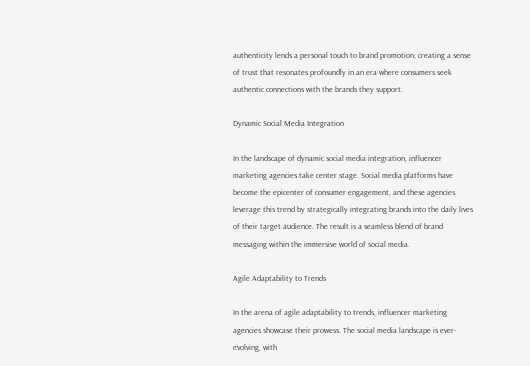authenticity lends a personal touch to brand promotion, creating a sense of trust that resonates profoundly in an era where consumers seek authentic connections with the brands they support.

Dynamic Social Media Integration

In the landscape of dynamic social media integration, influencer marketing agencies take center stage. Social media platforms have become the epicenter of consumer engagement, and these agencies leverage this trend by strategically integrating brands into the daily lives of their target audience. The result is a seamless blend of brand messaging within the immersive world of social media.

Agile Adaptability to Trends

In the arena of agile adaptability to trends, influencer marketing agencies showcase their prowess. The social media landscape is ever-evolving, with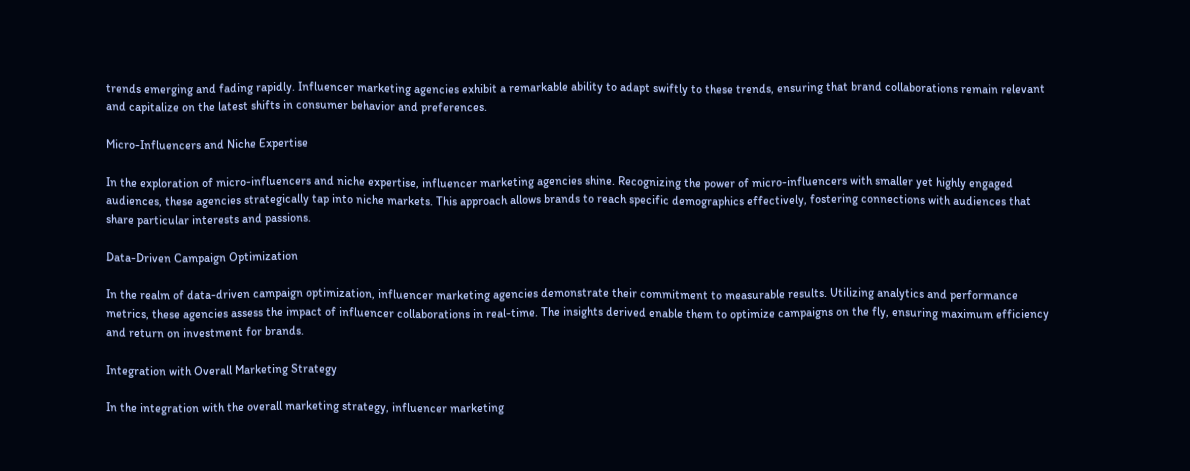trends emerging and fading rapidly. Influencer marketing agencies exhibit a remarkable ability to adapt swiftly to these trends, ensuring that brand collaborations remain relevant and capitalize on the latest shifts in consumer behavior and preferences.

Micro-Influencers and Niche Expertise

In the exploration of micro-influencers and niche expertise, influencer marketing agencies shine. Recognizing the power of micro-influencers with smaller yet highly engaged audiences, these agencies strategically tap into niche markets. This approach allows brands to reach specific demographics effectively, fostering connections with audiences that share particular interests and passions.

Data-Driven Campaign Optimization

In the realm of data-driven campaign optimization, influencer marketing agencies demonstrate their commitment to measurable results. Utilizing analytics and performance metrics, these agencies assess the impact of influencer collaborations in real-time. The insights derived enable them to optimize campaigns on the fly, ensuring maximum efficiency and return on investment for brands.

Integration with Overall Marketing Strategy

In the integration with the overall marketing strategy, influencer marketing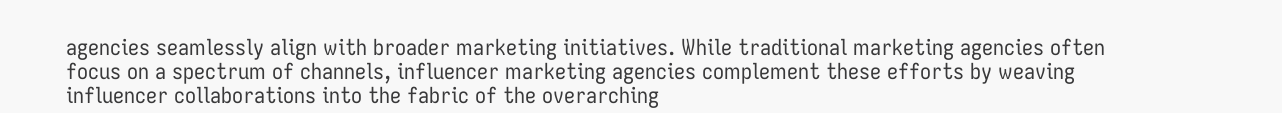agencies seamlessly align with broader marketing initiatives. While traditional marketing agencies often focus on a spectrum of channels, influencer marketing agencies complement these efforts by weaving influencer collaborations into the fabric of the overarching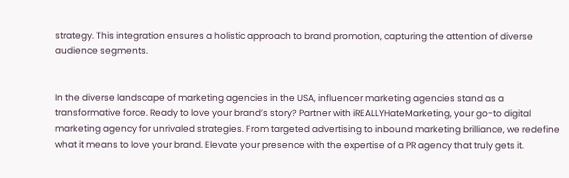strategy. This integration ensures a holistic approach to brand promotion, capturing the attention of diverse audience segments.


In the diverse landscape of marketing agencies in the USA, influencer marketing agencies stand as a transformative force. Ready to love your brand’s story? Partner with iREALLYHateMarketing, your go-to digital marketing agency for unrivaled strategies. From targeted advertising to inbound marketing brilliance, we redefine what it means to love your brand. Elevate your presence with the expertise of a PR agency that truly gets it.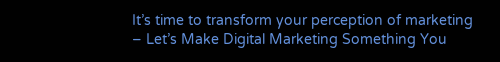It’s time to transform your perception of marketing – Let’s Make Digital Marketing Something You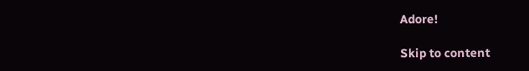Adore!

Skip to content